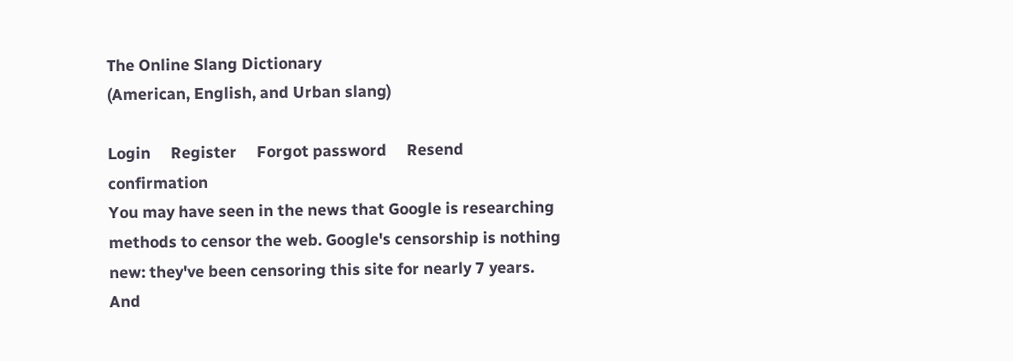The Online Slang Dictionary
(American, English, and Urban slang)

Login     Register     Forgot password     Resend confirmation
You may have seen in the news that Google is researching methods to censor the web. Google's censorship is nothing new: they've been censoring this site for nearly 7 years. And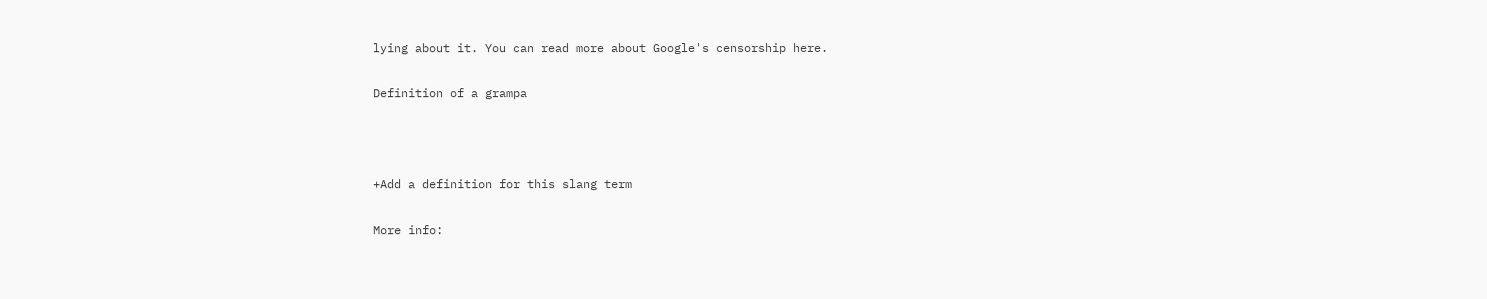lying about it. You can read more about Google's censorship here.

Definition of a grampa



+Add a definition for this slang term

More info: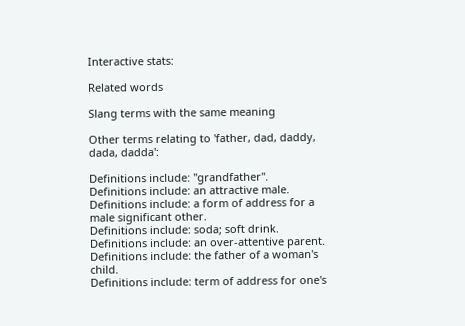Interactive stats:

Related words

Slang terms with the same meaning

Other terms relating to 'father, dad, daddy, dada, dadda':

Definitions include: "grandfather".
Definitions include: an attractive male.
Definitions include: a form of address for a male significant other.
Definitions include: soda; soft drink.
Definitions include: an over-attentive parent.
Definitions include: the father of a woman's child.
Definitions include: term of address for one's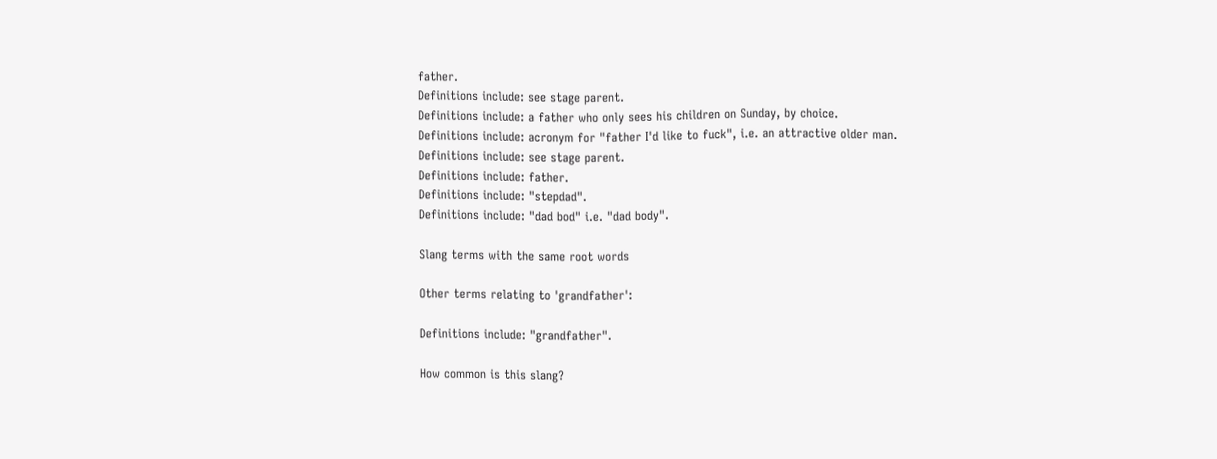father.
Definitions include: see stage parent.
Definitions include: a father who only sees his children on Sunday, by choice.
Definitions include: acronym for "father I'd like to fuck", i.e. an attractive older man.
Definitions include: see stage parent.
Definitions include: father.
Definitions include: "stepdad".
Definitions include: "dad bod" i.e. "dad body".

Slang terms with the same root words

Other terms relating to 'grandfather':

Definitions include: "grandfather".

How common is this slang?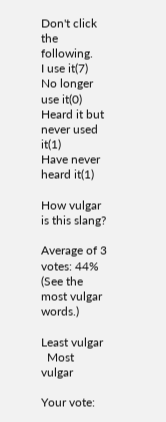Don't click the following.
I use it(7)
No longer use it(0)
Heard it but never used it(1)
Have never heard it(1)

How vulgar is this slang?

Average of 3 votes: 44%  (See the most vulgar words.)

Least vulgar
  Most vulgar

Your vote: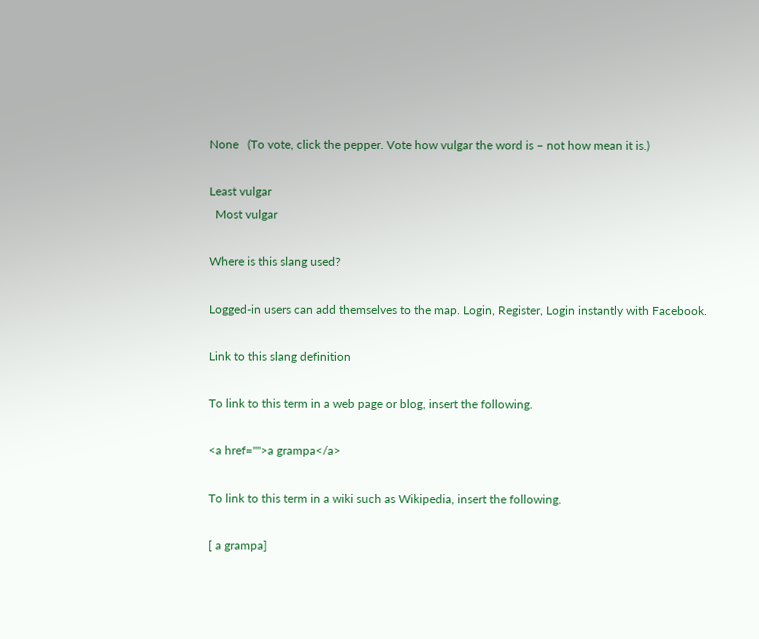None   (To vote, click the pepper. Vote how vulgar the word is – not how mean it is.)

Least vulgar
  Most vulgar

Where is this slang used?

Logged-in users can add themselves to the map. Login, Register, Login instantly with Facebook.

Link to this slang definition

To link to this term in a web page or blog, insert the following.

<a href="">a grampa</a>

To link to this term in a wiki such as Wikipedia, insert the following.

[ a grampa]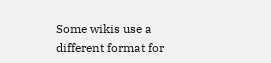Some wikis use a different format for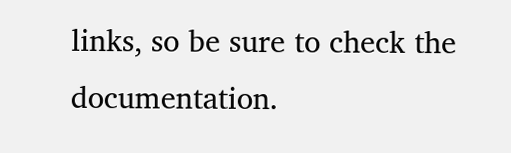links, so be sure to check the documentation.